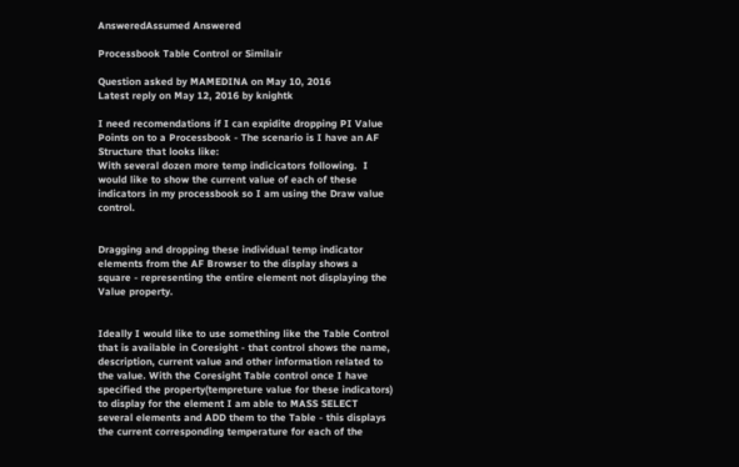AnsweredAssumed Answered

Processbook Table Control or Similair

Question asked by MAMEDINA on May 10, 2016
Latest reply on May 12, 2016 by knightk

I need recomendations if I can expidite dropping PI Value Points on to a Processbook - The scenario is I have an AF Structure that looks like:
With several dozen more temp indicicators following.  I would like to show the current value of each of these indicators in my processbook so I am using the Draw value control.


Dragging and dropping these individual temp indicator elements from the AF Browser to the display shows a  square - representing the entire element not displaying the Value property.


Ideally I would like to use something like the Table Control that is available in Coresight - that control shows the name, description, current value and other information related to the value. With the Coresight Table control once I have specified the property(tempreture value for these indicators) to display for the element I am able to MASS SELECT several elements and ADD them to the Table - this displays the current corresponding temperature for each of the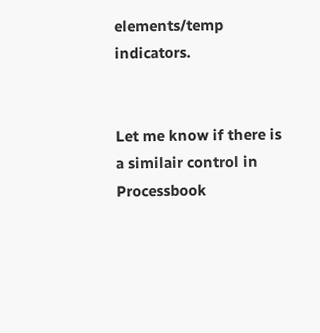elements/temp indicators.


Let me know if there is a similair control in Processbook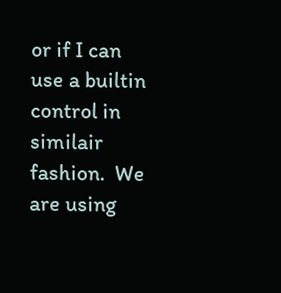or if I can use a builtin control in similair fashion.  We are using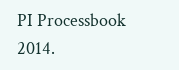PI Processbook 2014.